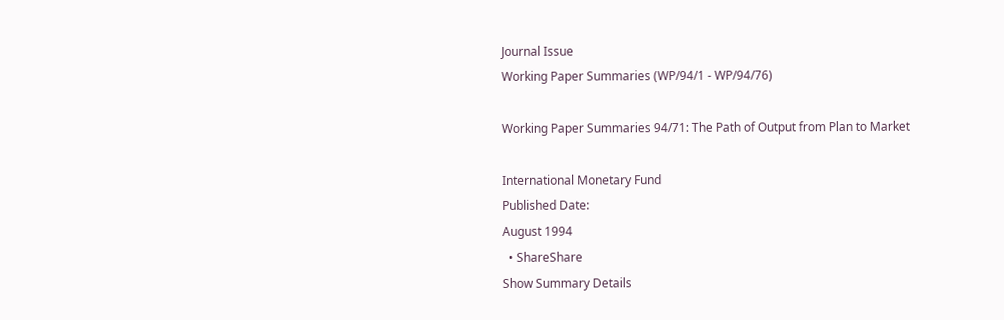Journal Issue
Working Paper Summaries (WP/94/1 - WP/94/76)

Working Paper Summaries 94/71: The Path of Output from Plan to Market

International Monetary Fund
Published Date:
August 1994
  • ShareShare
Show Summary Details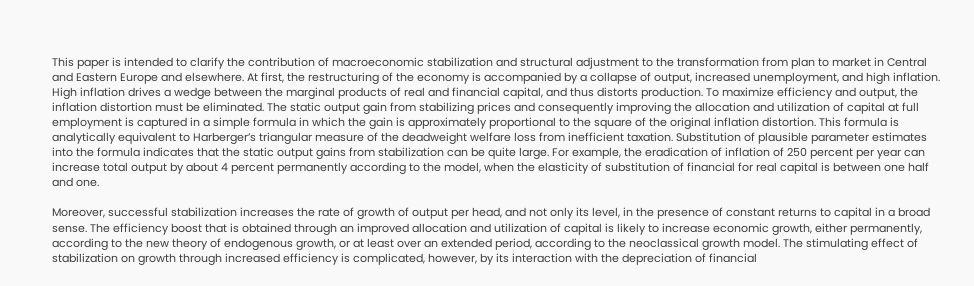This paper is intended to clarify the contribution of macroeconomic stabilization and structural adjustment to the transformation from plan to market in Central and Eastern Europe and elsewhere. At first, the restructuring of the economy is accompanied by a collapse of output, increased unemployment, and high inflation. High inflation drives a wedge between the marginal products of real and financial capital, and thus distorts production. To maximize efficiency and output, the inflation distortion must be eliminated. The static output gain from stabilizing prices and consequently improving the allocation and utilization of capital at full employment is captured in a simple formula in which the gain is approximately proportional to the square of the original inflation distortion. This formula is analytically equivalent to Harberger’s triangular measure of the deadweight welfare loss from inefficient taxation. Substitution of plausible parameter estimates into the formula indicates that the static output gains from stabilization can be quite large. For example, the eradication of inflation of 250 percent per year can increase total output by about 4 percent permanently according to the model, when the elasticity of substitution of financial for real capital is between one half and one.

Moreover, successful stabilization increases the rate of growth of output per head, and not only its level, in the presence of constant returns to capital in a broad sense. The efficiency boost that is obtained through an improved allocation and utilization of capital is likely to increase economic growth, either permanently, according to the new theory of endogenous growth, or at least over an extended period, according to the neoclassical growth model. The stimulating effect of stabilization on growth through increased efficiency is complicated, however, by its interaction with the depreciation of financial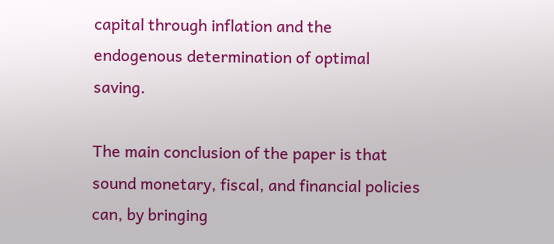capital through inflation and the endogenous determination of optimal saving.

The main conclusion of the paper is that sound monetary, fiscal, and financial policies can, by bringing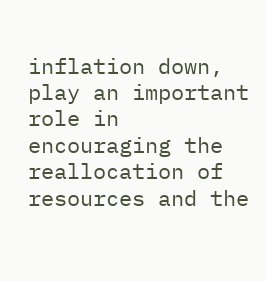inflation down, play an important role in encouraging the reallocation of resources and the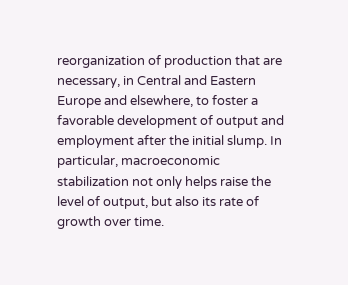reorganization of production that are necessary, in Central and Eastern Europe and elsewhere, to foster a favorable development of output and employment after the initial slump. In particular, macroeconomic stabilization not only helps raise the level of output, but also its rate of growth over time.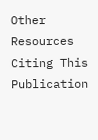Other Resources Citing This Publication